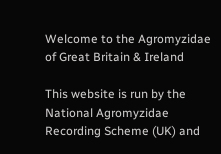Welcome to the Agromyzidae of Great Britain & Ireland

This website is run by the National Agromyzidae Recording Scheme (UK) and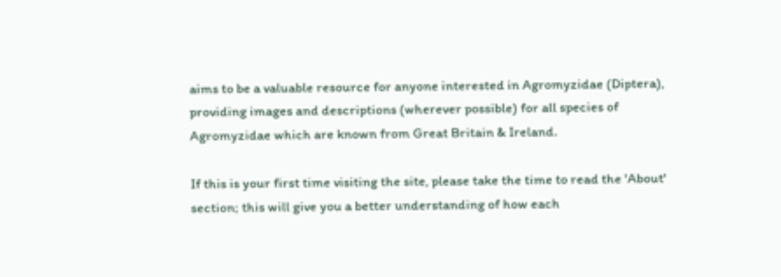aims to be a valuable resource for anyone interested in Agromyzidae (Diptera), providing images and descriptions (wherever possible) for all species of Agromyzidae which are known from Great Britain & Ireland.

If this is your first time visiting the site, please take the time to read the 'About' section; this will give you a better understanding of how each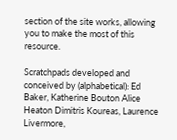section of the site works, allowing you to make the most of this resource.

Scratchpads developed and conceived by (alphabetical): Ed Baker, Katherine Bouton Alice Heaton Dimitris Koureas, Laurence Livermore,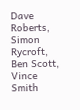Dave Roberts, Simon Rycroft, Ben Scott, Vince Smith